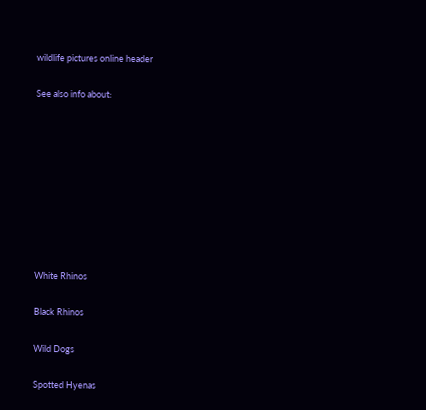wildlife pictures online header

See also info about:









White Rhinos

Black Rhinos

Wild Dogs

Spotted Hyenas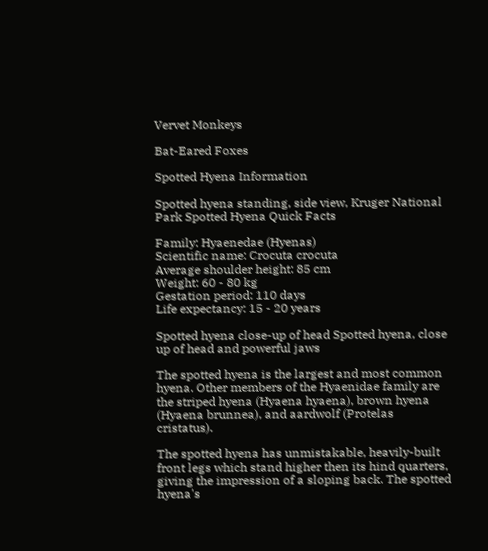Vervet Monkeys

Bat-Eared Foxes

Spotted Hyena Information

Spotted hyena standing, side view, Kruger National Park Spotted Hyena Quick Facts

Family: Hyaenedae (Hyenas)
Scientific name: Crocuta crocuta
Average shoulder height: 85 cm
Weight: 60 - 80 kg
Gestation period: 110 days
Life expectancy: 15 - 20 years

Spotted hyena close-up of head Spotted hyena, close up of head and powerful jaws

The spotted hyena is the largest and most common hyena. Other members of the Hyaenidae family are the striped hyena (Hyaena hyaena), brown hyena (Hyaena brunnea), and aardwolf (Protelas cristatus).

The spotted hyena has unmistakable, heavily-built front legs which stand higher then its hind quarters, giving the impression of a sloping back. The spotted hyena's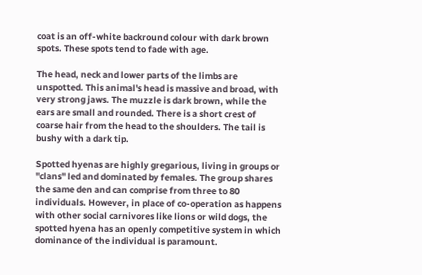coat is an off-white backround colour with dark brown spots. These spots tend to fade with age.

The head, neck and lower parts of the limbs are unspotted. This animal's head is massive and broad, with very strong jaws. The muzzle is dark brown, while the ears are small and rounded. There is a short crest of coarse hair from the head to the shoulders. The tail is bushy with a dark tip.

Spotted hyenas are highly gregarious, living in groups or "clans" led and dominated by females. The group shares the same den and can comprise from three to 80 individuals. However, in place of co-operation as happens with other social carnivores like lions or wild dogs, the spotted hyena has an openly competitive system in which dominance of the individual is paramount.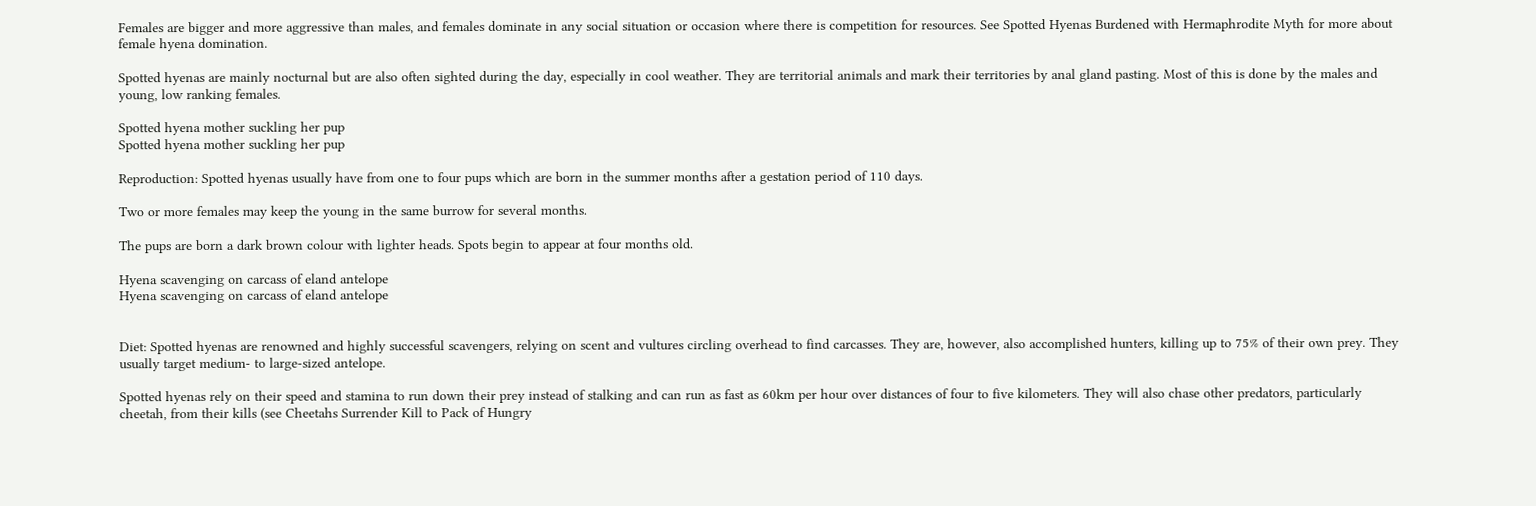Females are bigger and more aggressive than males, and females dominate in any social situation or occasion where there is competition for resources. See Spotted Hyenas Burdened with Hermaphrodite Myth for more about female hyena domination.

Spotted hyenas are mainly nocturnal but are also often sighted during the day, especially in cool weather. They are territorial animals and mark their territories by anal gland pasting. Most of this is done by the males and young, low ranking females.

Spotted hyena mother suckling her pup
Spotted hyena mother suckling her pup

Reproduction: Spotted hyenas usually have from one to four pups which are born in the summer months after a gestation period of 110 days.

Two or more females may keep the young in the same burrow for several months.

The pups are born a dark brown colour with lighter heads. Spots begin to appear at four months old.

Hyena scavenging on carcass of eland antelope
Hyena scavenging on carcass of eland antelope


Diet: Spotted hyenas are renowned and highly successful scavengers, relying on scent and vultures circling overhead to find carcasses. They are, however, also accomplished hunters, killing up to 75% of their own prey. They usually target medium- to large-sized antelope.

Spotted hyenas rely on their speed and stamina to run down their prey instead of stalking and can run as fast as 60km per hour over distances of four to five kilometers. They will also chase other predators, particularly cheetah, from their kills (see Cheetahs Surrender Kill to Pack of Hungry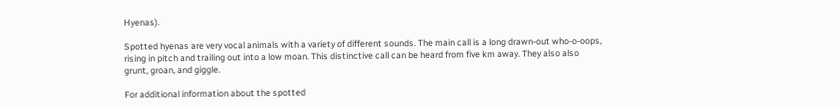Hyenas).

Spotted hyenas are very vocal animals with a variety of different sounds. The main call is a long drawn-out who-o-oops, rising in pitch and trailing out into a low moan. This distinctive call can be heard from five km away. They also also grunt, groan, and giggle.

For additional information about the spotted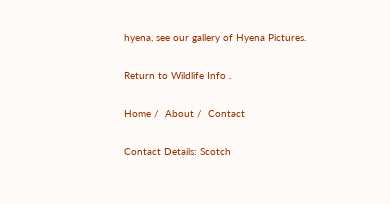hyena, see our gallery of Hyena Pictures.

Return to Wildlife Info .

Home /  About /  Contact

Contact Details: Scotch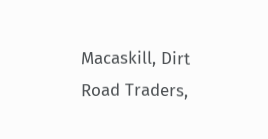Macaskill, Dirt Road Traders,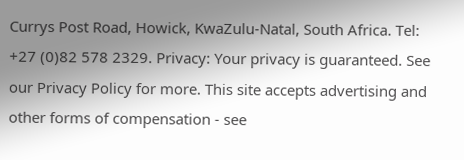Currys Post Road, Howick, KwaZulu-Natal, South Africa. Tel: +27 (0)82 578 2329. Privacy: Your privacy is guaranteed. See our Privacy Policy for more. This site accepts advertising and other forms of compensation - see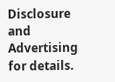Disclosure and Advertising for details.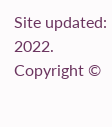Site updated: 2022. Copyright ©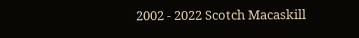2002 - 2022 Scotch Macaskill